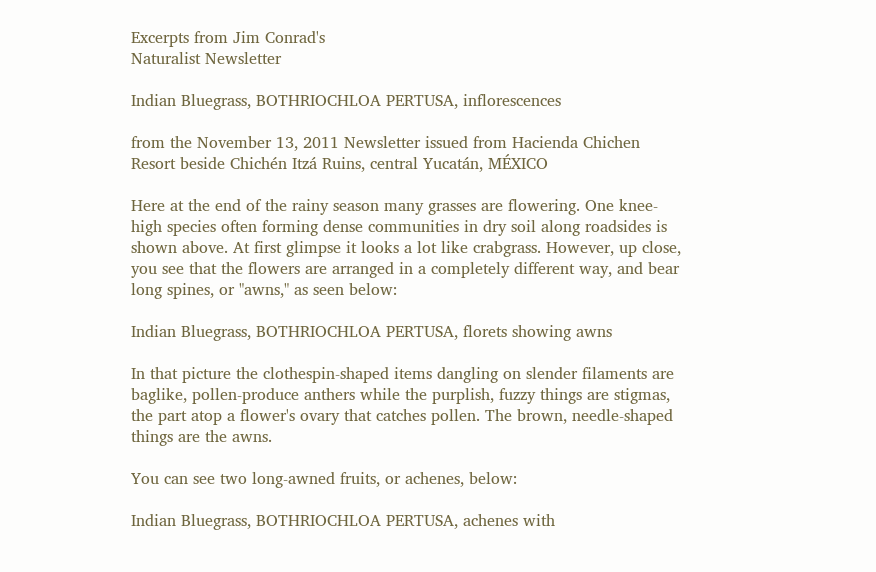Excerpts from Jim Conrad's
Naturalist Newsletter

Indian Bluegrass, BOTHRIOCHLOA PERTUSA, inflorescences

from the November 13, 2011 Newsletter issued from Hacienda Chichen Resort beside Chichén Itzá Ruins, central Yucatán, MÉXICO

Here at the end of the rainy season many grasses are flowering. One knee-high species often forming dense communities in dry soil along roadsides is shown above. At first glimpse it looks a lot like crabgrass. However, up close, you see that the flowers are arranged in a completely different way, and bear long spines, or "awns," as seen below:

Indian Bluegrass, BOTHRIOCHLOA PERTUSA, florets showing awns

In that picture the clothespin-shaped items dangling on slender filaments are baglike, pollen-produce anthers while the purplish, fuzzy things are stigmas, the part atop a flower's ovary that catches pollen. The brown, needle-shaped things are the awns.

You can see two long-awned fruits, or achenes, below:

Indian Bluegrass, BOTHRIOCHLOA PERTUSA, achenes with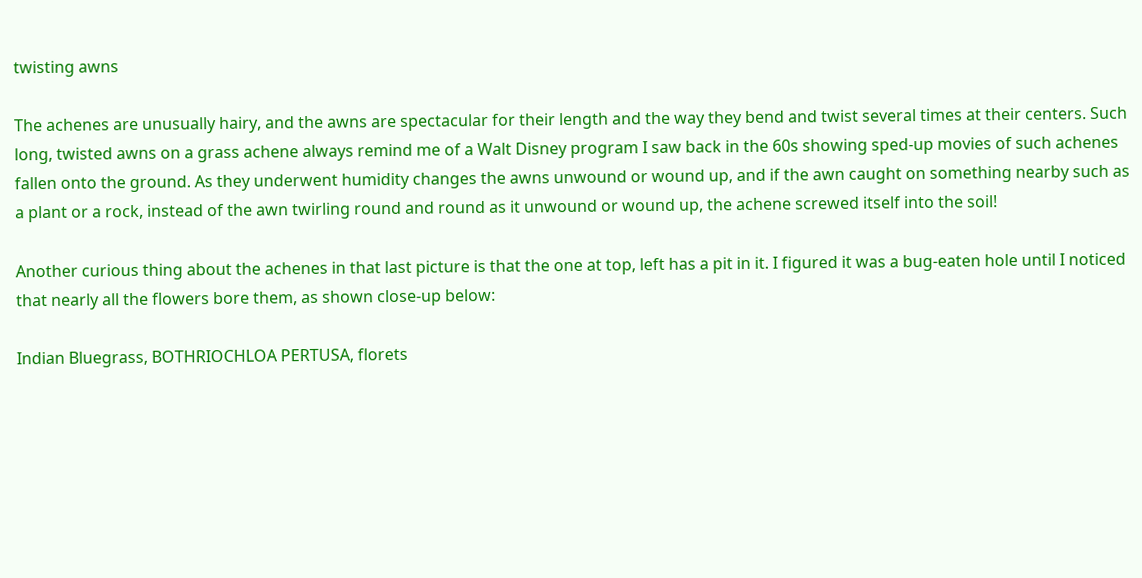twisting awns

The achenes are unusually hairy, and the awns are spectacular for their length and the way they bend and twist several times at their centers. Such long, twisted awns on a grass achene always remind me of a Walt Disney program I saw back in the 60s showing sped-up movies of such achenes fallen onto the ground. As they underwent humidity changes the awns unwound or wound up, and if the awn caught on something nearby such as a plant or a rock, instead of the awn twirling round and round as it unwound or wound up, the achene screwed itself into the soil!

Another curious thing about the achenes in that last picture is that the one at top, left has a pit in it. I figured it was a bug-eaten hole until I noticed that nearly all the flowers bore them, as shown close-up below:

Indian Bluegrass, BOTHRIOCHLOA PERTUSA, florets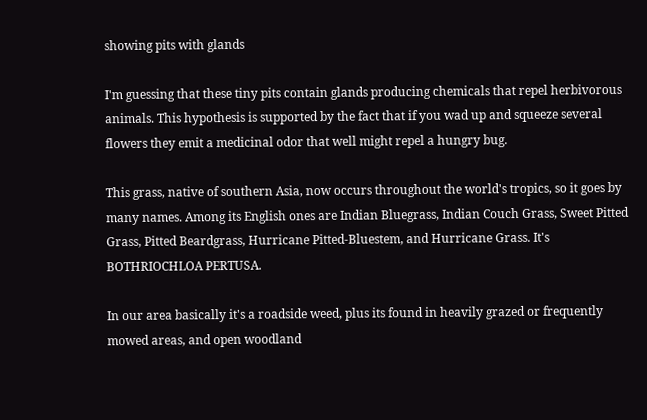showing pits with glands

I'm guessing that these tiny pits contain glands producing chemicals that repel herbivorous animals. This hypothesis is supported by the fact that if you wad up and squeeze several flowers they emit a medicinal odor that well might repel a hungry bug.

This grass, native of southern Asia, now occurs throughout the world's tropics, so it goes by many names. Among its English ones are Indian Bluegrass, Indian Couch Grass, Sweet Pitted Grass, Pitted Beardgrass, Hurricane Pitted-Bluestem, and Hurricane Grass. It's BOTHRIOCHLOA PERTUSA.

In our area basically it's a roadside weed, plus its found in heavily grazed or frequently mowed areas, and open woodland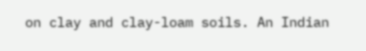on clay and clay-loam soils. An Indian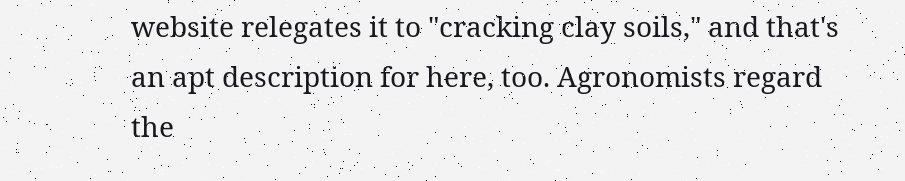website relegates it to "cracking clay soils," and that's an apt description for here, too. Agronomists regard the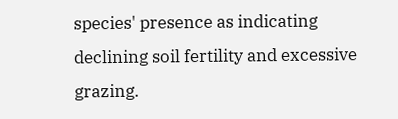species' presence as indicating declining soil fertility and excessive grazing.